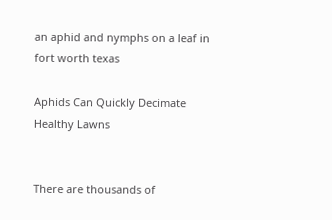an aphid and nymphs on a leaf in fort worth texas

Aphids Can Quickly Decimate Healthy Lawns


There are thousands of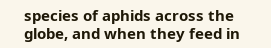species of aphids across the globe, and when they feed in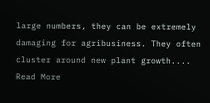large numbers, they can be extremely damaging for agribusiness. They often cluster around new plant growth.... Read More